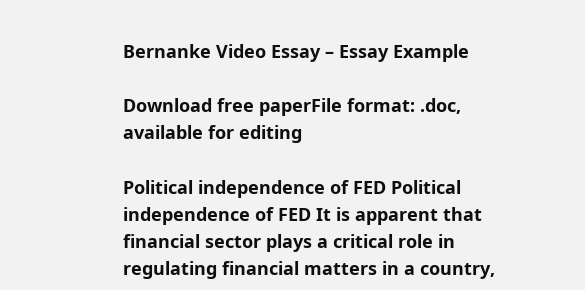Bernanke Video Essay – Essay Example

Download free paperFile format: .doc, available for editing

Political independence of FED Political independence of FED It is apparent that financial sector plays a critical role in regulating financial matters in a country,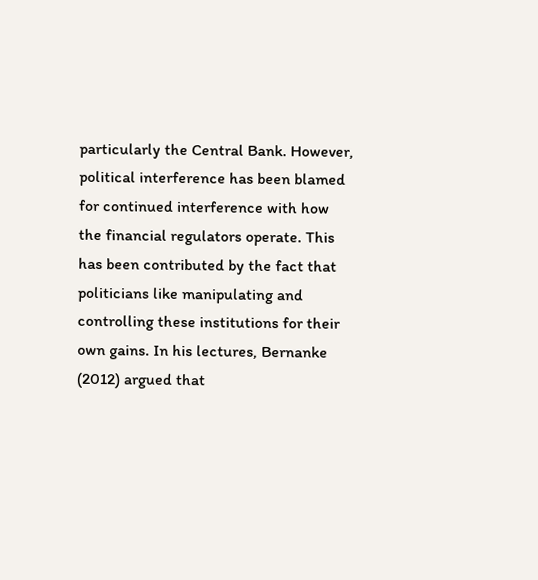particularly the Central Bank. However, political interference has been blamed for continued interference with how the financial regulators operate. This has been contributed by the fact that politicians like manipulating and controlling these institutions for their own gains. In his lectures, Bernanke (2012) argued that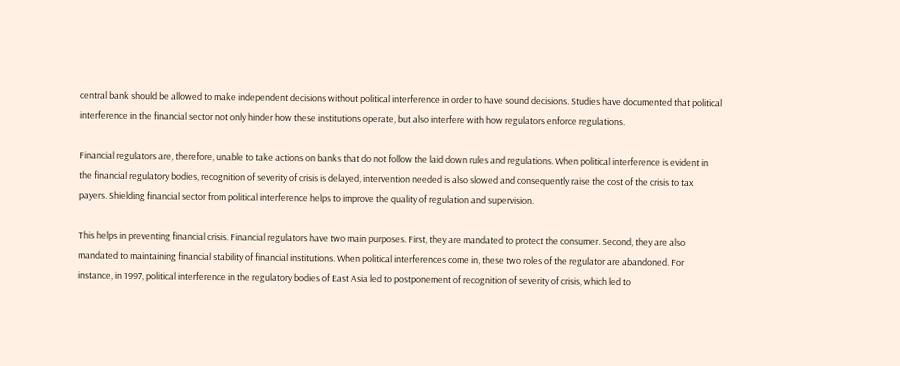central bank should be allowed to make independent decisions without political interference in order to have sound decisions. Studies have documented that political interference in the financial sector not only hinder how these institutions operate, but also interfere with how regulators enforce regulations.

Financial regulators are, therefore, unable to take actions on banks that do not follow the laid down rules and regulations. When political interference is evident in the financial regulatory bodies, recognition of severity of crisis is delayed, intervention needed is also slowed and consequently raise the cost of the crisis to tax payers. Shielding financial sector from political interference helps to improve the quality of regulation and supervision.

This helps in preventing financial crisis. Financial regulators have two main purposes. First, they are mandated to protect the consumer. Second, they are also mandated to maintaining financial stability of financial institutions. When political interferences come in, these two roles of the regulator are abandoned. For instance, in 1997, political interference in the regulatory bodies of East Asia led to postponement of recognition of severity of crisis, which led to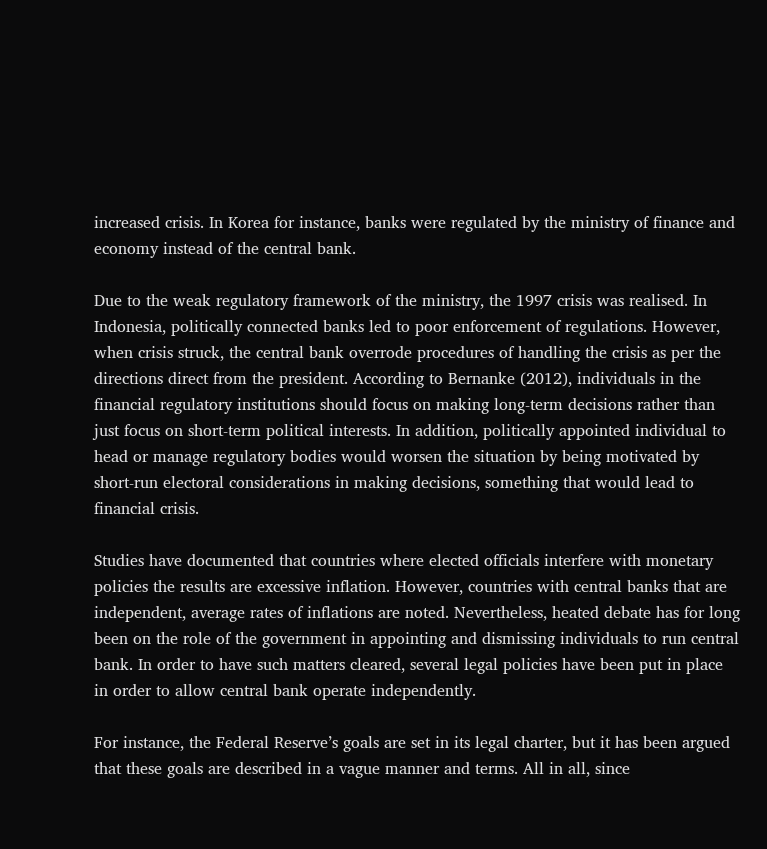increased crisis. In Korea for instance, banks were regulated by the ministry of finance and economy instead of the central bank.

Due to the weak regulatory framework of the ministry, the 1997 crisis was realised. In Indonesia, politically connected banks led to poor enforcement of regulations. However, when crisis struck, the central bank overrode procedures of handling the crisis as per the directions direct from the president. According to Bernanke (2012), individuals in the financial regulatory institutions should focus on making long-term decisions rather than just focus on short-term political interests. In addition, politically appointed individual to head or manage regulatory bodies would worsen the situation by being motivated by short-run electoral considerations in making decisions, something that would lead to financial crisis.

Studies have documented that countries where elected officials interfere with monetary policies the results are excessive inflation. However, countries with central banks that are independent, average rates of inflations are noted. Nevertheless, heated debate has for long been on the role of the government in appointing and dismissing individuals to run central bank. In order to have such matters cleared, several legal policies have been put in place in order to allow central bank operate independently.

For instance, the Federal Reserve’s goals are set in its legal charter, but it has been argued that these goals are described in a vague manner and terms. All in all, since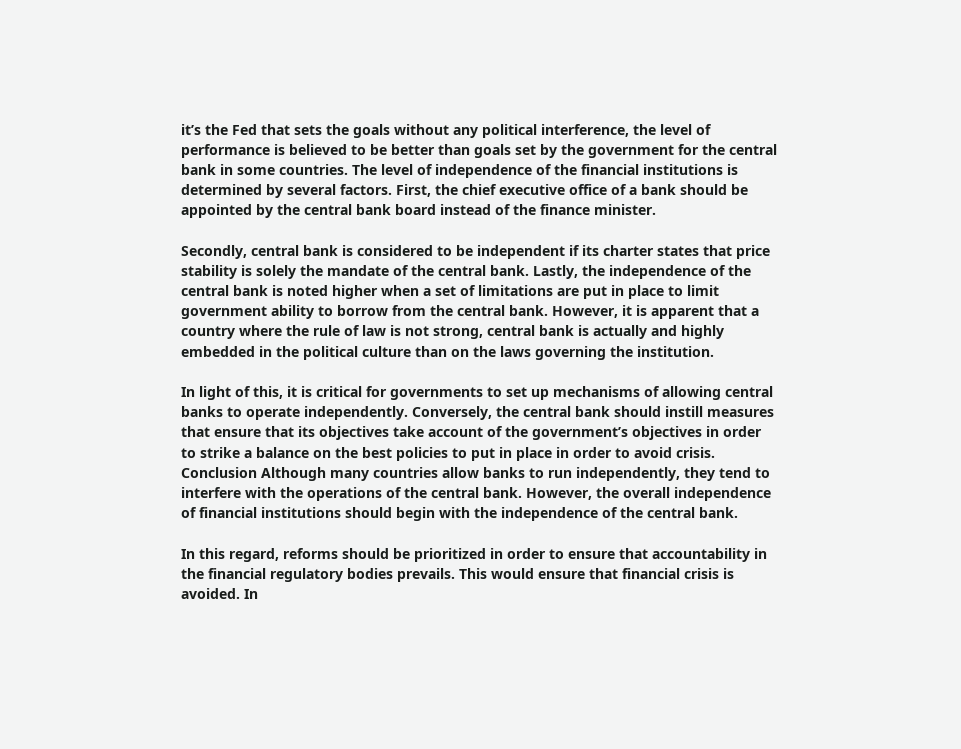it’s the Fed that sets the goals without any political interference, the level of performance is believed to be better than goals set by the government for the central bank in some countries. The level of independence of the financial institutions is determined by several factors. First, the chief executive office of a bank should be appointed by the central bank board instead of the finance minister.

Secondly, central bank is considered to be independent if its charter states that price stability is solely the mandate of the central bank. Lastly, the independence of the central bank is noted higher when a set of limitations are put in place to limit government ability to borrow from the central bank. However, it is apparent that a country where the rule of law is not strong, central bank is actually and highly embedded in the political culture than on the laws governing the institution.

In light of this, it is critical for governments to set up mechanisms of allowing central banks to operate independently. Conversely, the central bank should instill measures that ensure that its objectives take account of the government’s objectives in order to strike a balance on the best policies to put in place in order to avoid crisis. Conclusion Although many countries allow banks to run independently, they tend to interfere with the operations of the central bank. However, the overall independence of financial institutions should begin with the independence of the central bank.

In this regard, reforms should be prioritized in order to ensure that accountability in the financial regulatory bodies prevails. This would ensure that financial crisis is avoided. In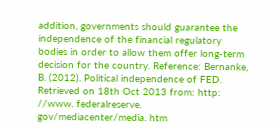addition, governments should guarantee the independence of the financial regulatory bodies in order to allow them offer long-term decision for the country. Reference: Bernanke, B. (2012). Political independence of FED. Retrieved on 18th Oct 2013 from: http: //www. federalreserve. gov/mediacenter/media. htm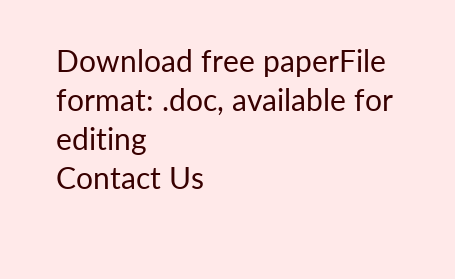Download free paperFile format: .doc, available for editing
Contact Us